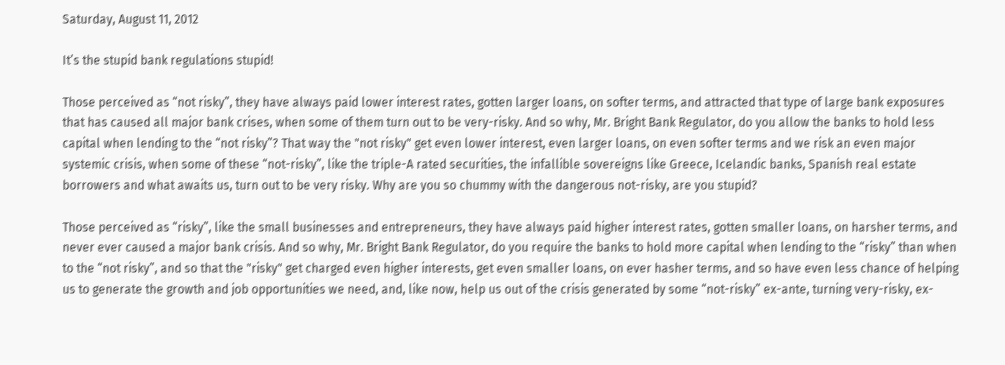Saturday, August 11, 2012

It’s the stupid bank regulations stupid!

Those perceived as “not risky”, they have always paid lower interest rates, gotten larger loans, on softer terms, and attracted that type of large bank exposures that has caused all major bank crises, when some of them turn out to be very-risky. And so why, Mr. Bright Bank Regulator, do you allow the banks to hold less capital when lending to the “not risky”? That way the "not risky" get even lower interest, even larger loans, on even softer terms and we risk an even major systemic crisis, when some of these “not-risky”, like the triple-A rated securities, the infallible sovereigns like Greece, Icelandic banks, Spanish real estate borrowers and what awaits us, turn out to be very risky. Why are you so chummy with the dangerous not-risky, are you stupid?

Those perceived as “risky”, like the small businesses and entrepreneurs, they have always paid higher interest rates, gotten smaller loans, on harsher terms, and never ever caused a major bank crisis. And so why, Mr. Bright Bank Regulator, do you require the banks to hold more capital when lending to the “risky” than when to the “not risky”, and so that the "risky" get charged even higher interests, get even smaller loans, on ever hasher terms, and so have even less chance of helping us to generate the growth and job opportunities we need, and, like now, help us out of the crisis generated by some “not-risky” ex-ante, turning very-risky, ex-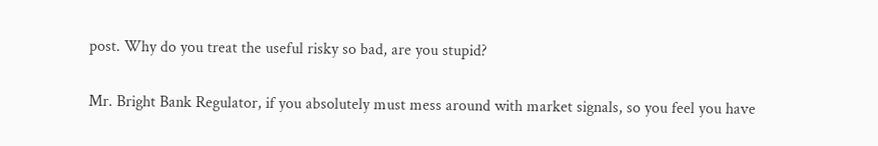post. Why do you treat the useful risky so bad, are you stupid?

Mr. Bright Bank Regulator, if you absolutely must mess around with market signals, so you feel you have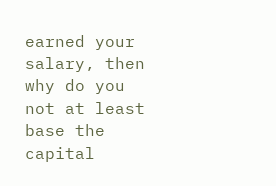earned your salary, then why do you not at least base the capital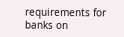requirements for banks on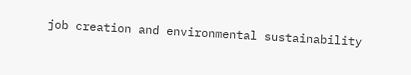job creation and environmental sustainability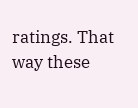ratings. That way these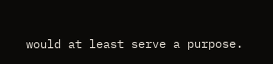would at least serve a purpose.